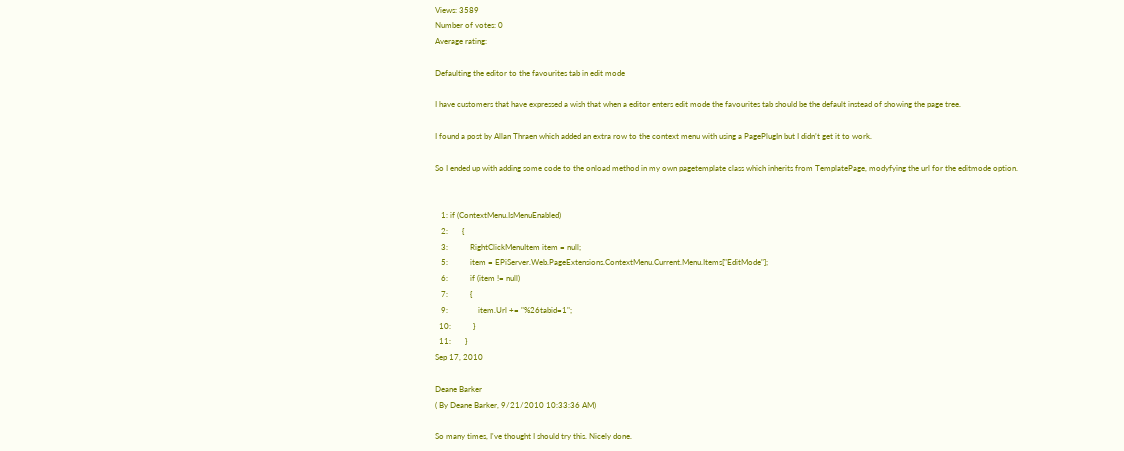Views: 3589
Number of votes: 0
Average rating:

Defaulting the editor to the favourites tab in edit mode

I have customers that have expressed a wish that when a editor enters edit mode the favourites tab should be the default instead of showing the page tree.

I found a post by Allan Thraen which added an extra row to the context menu with using a PagePlugIn but I didn’t get it to work.

So I ended up with adding some code to the onload method in my own pagetemplate class which inherits from TemplatePage, modyfying the url for the editmode option.


   1: if (ContextMenu.IsMenuEnabled)
   2:       {
   3:           RightClickMenuItem item = null;
   5:           item = EPiServer.Web.PageExtensions.ContextMenu.Current.Menu.Items["EditMode"];
   6:           if (item != null)
   7:           {
   9:               item.Url += "%26tabid=1";
  10:           }
  11:       }
Sep 17, 2010

Deane Barker
( By Deane Barker, 9/21/2010 10:33:36 AM)

So many times, I've thought I should try this. Nicely done.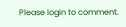Please login to comment.